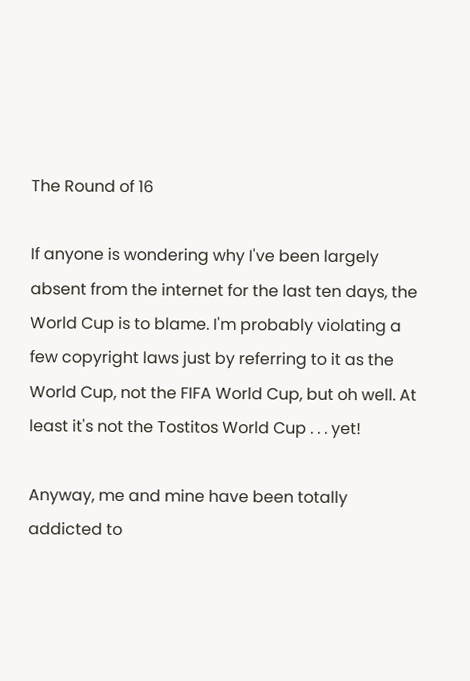The Round of 16

If anyone is wondering why I've been largely absent from the internet for the last ten days, the World Cup is to blame. I'm probably violating a few copyright laws just by referring to it as the World Cup, not the FIFA World Cup, but oh well. At least it's not the Tostitos World Cup . . . yet!

Anyway, me and mine have been totally addicted to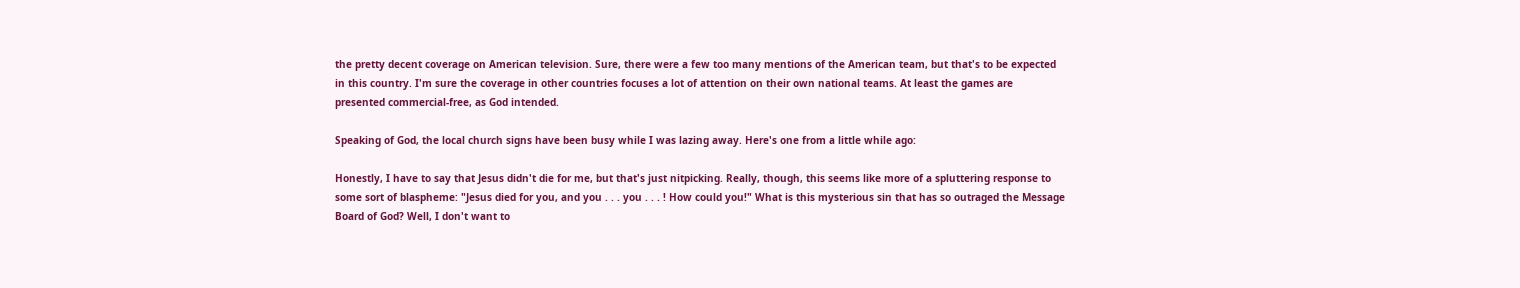the pretty decent coverage on American television. Sure, there were a few too many mentions of the American team, but that's to be expected in this country. I'm sure the coverage in other countries focuses a lot of attention on their own national teams. At least the games are presented commercial-free, as God intended.

Speaking of God, the local church signs have been busy while I was lazing away. Here's one from a little while ago:

Honestly, I have to say that Jesus didn't die for me, but that's just nitpicking. Really, though, this seems like more of a spluttering response to some sort of blaspheme: "Jesus died for you, and you . . . you . . . ! How could you!" What is this mysterious sin that has so outraged the Message Board of God? Well, I don't want to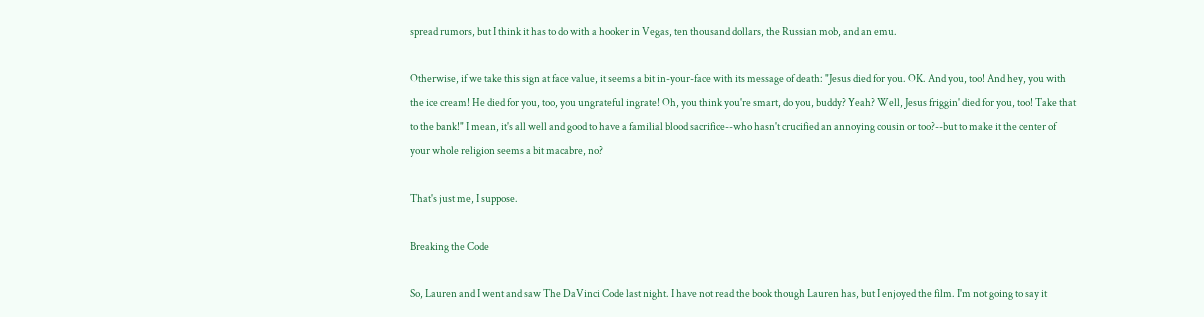spread rumors, but I think it has to do with a hooker in Vegas, ten thousand dollars, the Russian mob, and an emu.

Otherwise, if we take this sign at face value, it seems a bit in-your-face with its message of death: "Jesus died for you. OK. And you, too! And hey, you with the ice cream! He died for you, too, you ungrateful ingrate! Oh, you think you're smart, do you, buddy? Yeah? Well, Jesus friggin' died for you, too! Take that to the bank!" I mean, it's all well and good to have a familial blood sacrifice--who hasn't crucified an annoying cousin or too?--but to make it the center of your whole religion seems a bit macabre, no?

That's just me, I suppose.

Breaking the Code

So, Lauren and I went and saw The DaVinci Code last night. I have not read the book though Lauren has, but I enjoyed the film. I'm not going to say it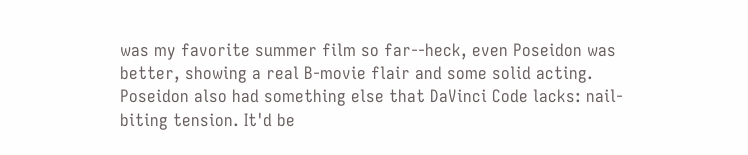was my favorite summer film so far--heck, even Poseidon was better, showing a real B-movie flair and some solid acting. Poseidon also had something else that DaVinci Code lacks: nail-biting tension. It'd be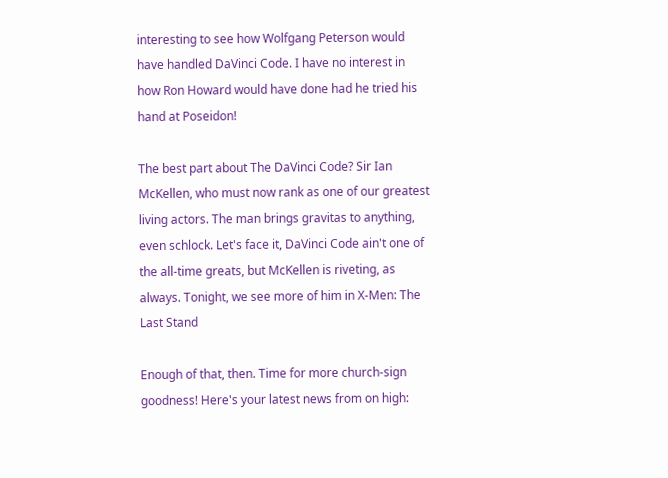interesting to see how Wolfgang Peterson would have handled DaVinci Code. I have no interest in how Ron Howard would have done had he tried his hand at Poseidon!

The best part about The DaVinci Code? Sir Ian McKellen, who must now rank as one of our greatest living actors. The man brings gravitas to anything, even schlock. Let's face it, DaVinci Code ain't one of the all-time greats, but McKellen is riveting, as always. Tonight, we see more of him in X-Men: The Last Stand

Enough of that, then. Time for more church-sign goodness! Here's your latest news from on high: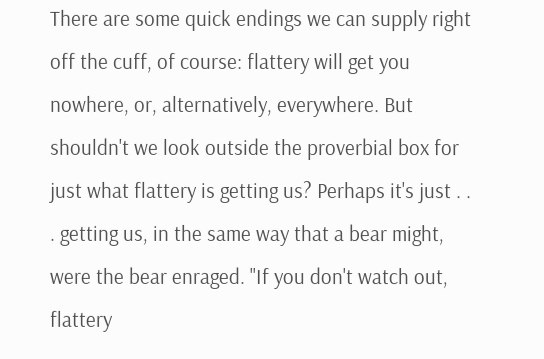There are some quick endings we can supply right off the cuff, of course: flattery will get you nowhere, or, alternatively, everywhere. But shouldn't we look outside the proverbial box for just what flattery is getting us? Perhaps it's just . . . getting us, in the same way that a bear might, were the bear enraged. "If you don't watch out, flattery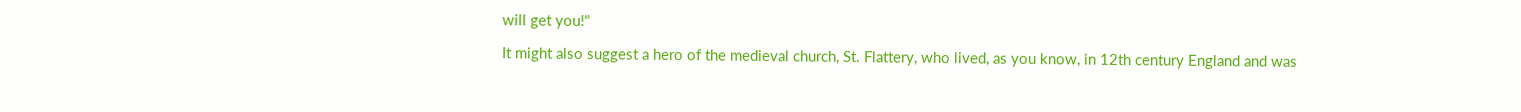will get you!"

It might also suggest a hero of the medieval church, St. Flattery, who lived, as you know, in 12th century England and was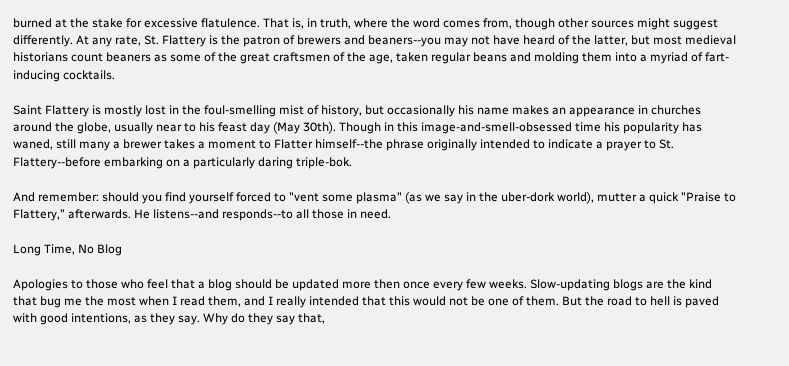burned at the stake for excessive flatulence. That is, in truth, where the word comes from, though other sources might suggest differently. At any rate, St. Flattery is the patron of brewers and beaners--you may not have heard of the latter, but most medieval historians count beaners as some of the great craftsmen of the age, taken regular beans and molding them into a myriad of fart-inducing cocktails.

Saint Flattery is mostly lost in the foul-smelling mist of history, but occasionally his name makes an appearance in churches around the globe, usually near to his feast day (May 30th). Though in this image-and-smell-obsessed time his popularity has waned, still many a brewer takes a moment to Flatter himself--the phrase originally intended to indicate a prayer to St. Flattery--before embarking on a particularly daring triple-bok.

And remember: should you find yourself forced to "vent some plasma" (as we say in the uber-dork world), mutter a quick "Praise to Flattery," afterwards. He listens--and responds--to all those in need.

Long Time, No Blog

Apologies to those who feel that a blog should be updated more then once every few weeks. Slow-updating blogs are the kind that bug me the most when I read them, and I really intended that this would not be one of them. But the road to hell is paved with good intentions, as they say. Why do they say that,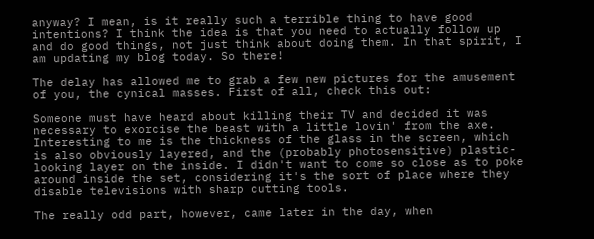anyway? I mean, is it really such a terrible thing to have good intentions? I think the idea is that you need to actually follow up and do good things, not just think about doing them. In that spirit, I am updating my blog today. So there!

The delay has allowed me to grab a few new pictures for the amusement of you, the cynical masses. First of all, check this out:

Someone must have heard about killing their TV and decided it was necessary to exorcise the beast with a little lovin' from the axe. Interesting to me is the thickness of the glass in the screen, which is also obviously layered, and the (probably photosensitive) plastic-looking layer on the inside. I didn't want to come so close as to poke around inside the set, considering it's the sort of place where they disable televisions with sharp cutting tools.

The really odd part, however, came later in the day, when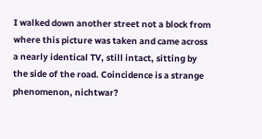I walked down another street not a block from where this picture was taken and came across a nearly identical TV, still intact, sitting by the side of the road. Coincidence is a strange phenomenon, nichtwar?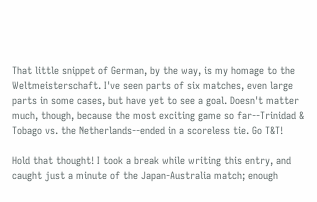That little snippet of German, by the way, is my homage to the Weltmeisterschaft. I've seen parts of six matches, even large parts in some cases, but have yet to see a goal. Doesn't matter much, though, because the most exciting game so far--Trinidad & Tobago vs. the Netherlands--ended in a scoreless tie. Go T&T!

Hold that thought! I took a break while writing this entry, and caught just a minute of the Japan-Australia match; enough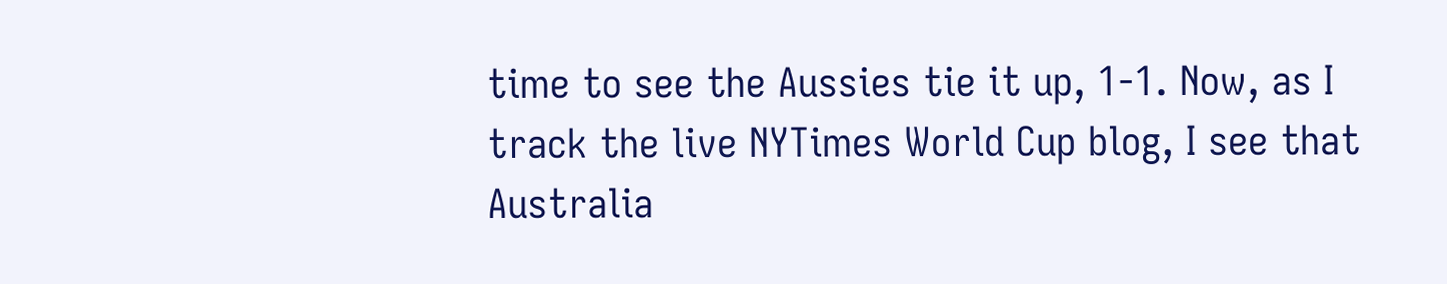time to see the Aussies tie it up, 1-1. Now, as I track the live NYTimes World Cup blog, I see that Australia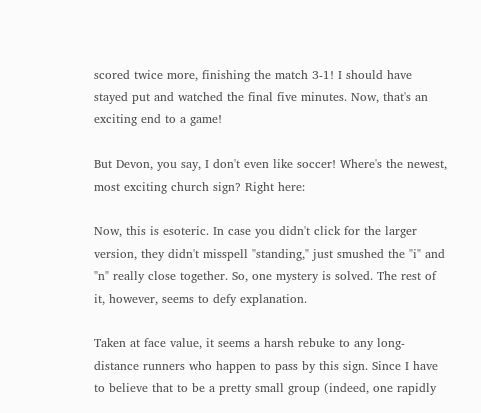scored twice more, finishing the match 3-1! I should have stayed put and watched the final five minutes. Now, that's an exciting end to a game!

But Devon, you say, I don't even like soccer! Where's the newest, most exciting church sign? Right here:

Now, this is esoteric. In case you didn't click for the larger version, they didn't misspell "standing," just smushed the "i" and "n" really close together. So, one mystery is solved. The rest of it, however, seems to defy explanation.

Taken at face value, it seems a harsh rebuke to any long-distance runners who happen to pass by this sign. Since I have to believe that to be a pretty small group (indeed, one rapidly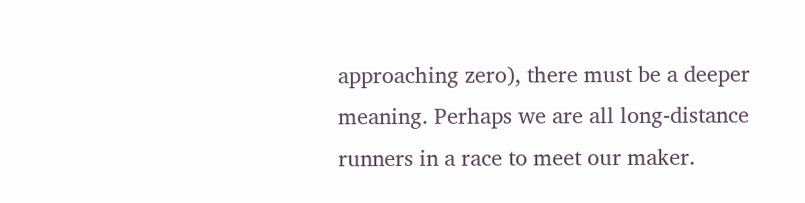approaching zero), there must be a deeper meaning. Perhaps we are all long-distance runners in a race to meet our maker.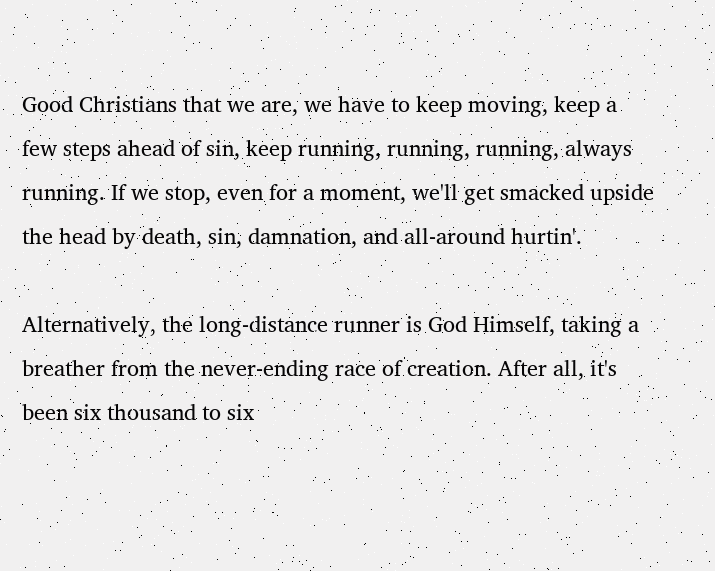Good Christians that we are, we have to keep moving, keep a few steps ahead of sin, keep running, running, running, always running. If we stop, even for a moment, we'll get smacked upside the head by death, sin, damnation, and all-around hurtin'.

Alternatively, the long-distance runner is God Himself, taking a breather from the never-ending race of creation. After all, it's been six thousand to six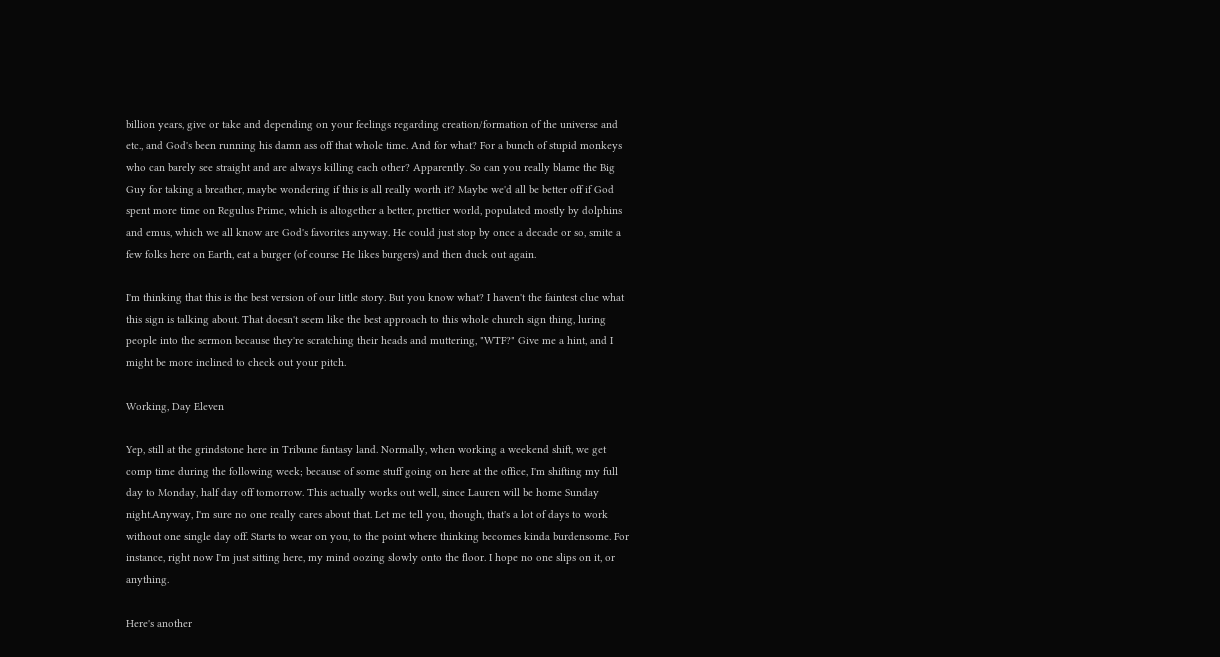billion years, give or take and depending on your feelings regarding creation/formation of the universe and etc., and God's been running his damn ass off that whole time. And for what? For a bunch of stupid monkeys who can barely see straight and are always killing each other? Apparently. So can you really blame the Big Guy for taking a breather, maybe wondering if this is all really worth it? Maybe we'd all be better off if God spent more time on Regulus Prime, which is altogether a better, prettier world, populated mostly by dolphins and emus, which we all know are God's favorites anyway. He could just stop by once a decade or so, smite a few folks here on Earth, eat a burger (of course He likes burgers) and then duck out again.

I'm thinking that this is the best version of our little story. But you know what? I haven't the faintest clue what this sign is talking about. That doesn't seem like the best approach to this whole church sign thing, luring people into the sermon because they're scratching their heads and muttering, "WTF?" Give me a hint, and I might be more inclined to check out your pitch.

Working, Day Eleven

Yep, still at the grindstone here in Tribune fantasy land. Normally, when working a weekend shift, we get comp time during the following week; because of some stuff going on here at the office, I'm shifting my full day to Monday, half day off tomorrow. This actually works out well, since Lauren will be home Sunday night.Anyway, I'm sure no one really cares about that. Let me tell you, though, that's a lot of days to work without one single day off. Starts to wear on you, to the point where thinking becomes kinda burdensome. For instance, right now I'm just sitting here, my mind oozing slowly onto the floor. I hope no one slips on it, or anything.

Here's another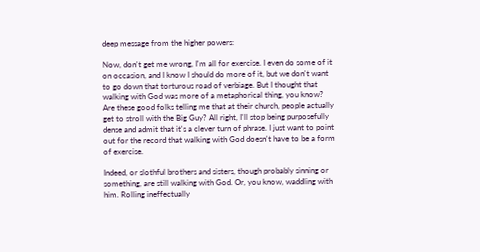deep message from the higher powers:

Now, don't get me wrong, I'm all for exercise. I even do some of it on occasion, and I know I should do more of it, but we don't want to go down that torturous road of verbiage. But I thought that walking with God was more of a metaphorical thing, you know? Are these good folks telling me that at their church, people actually get to stroll with the Big Guy? All right, I'll stop being purposefully dense and admit that it's a clever turn of phrase. I just want to point out for the record that walking with God doesn't have to be a form of exercise.

Indeed, or slothful brothers and sisters, though probably sinning or something, are still walking with God. Or, you know, waddling with him. Rolling ineffectually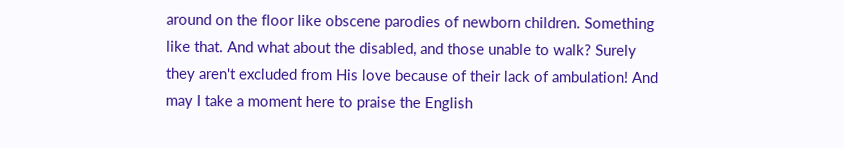around on the floor like obscene parodies of newborn children. Something like that. And what about the disabled, and those unable to walk? Surely they aren't excluded from His love because of their lack of ambulation! And may I take a moment here to praise the English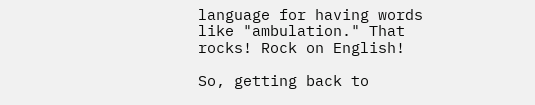language for having words like "ambulation." That rocks! Rock on English!

So, getting back to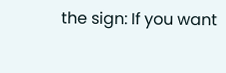the sign: If you want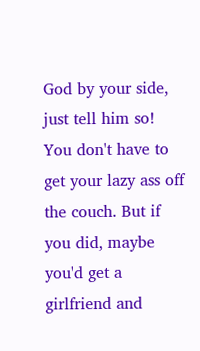God by your side, just tell him so! You don't have to get your lazy ass off the couch. But if you did, maybe you'd get a girlfriend and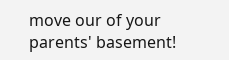move our of your parents' basement!